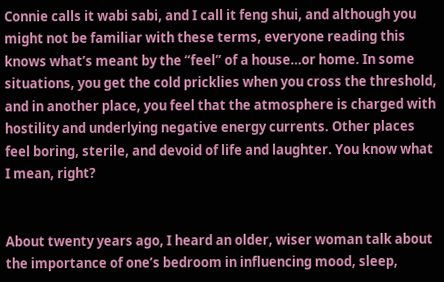Connie calls it wabi sabi, and I call it feng shui, and although you might not be familiar with these terms, everyone reading this knows what’s meant by the “feel” of a house…or home. In some situations, you get the cold pricklies when you cross the threshold, and in another place, you feel that the atmosphere is charged with hostility and underlying negative energy currents. Other places feel boring, sterile, and devoid of life and laughter. You know what I mean, right?


About twenty years ago, I heard an older, wiser woman talk about the importance of one’s bedroom in influencing mood, sleep,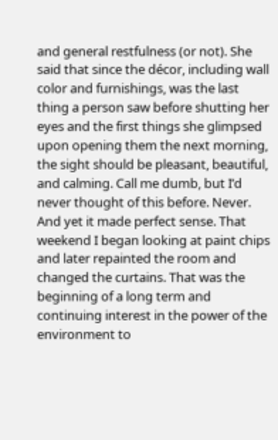and general restfulness (or not). She said that since the décor, including wall color and furnishings, was the last thing a person saw before shutting her eyes and the first things she glimpsed upon opening them the next morning, the sight should be pleasant, beautiful, and calming. Call me dumb, but I’d never thought of this before. Never. And yet it made perfect sense. That weekend I began looking at paint chips and later repainted the room and changed the curtains. That was the beginning of a long term and continuing interest in the power of the environment to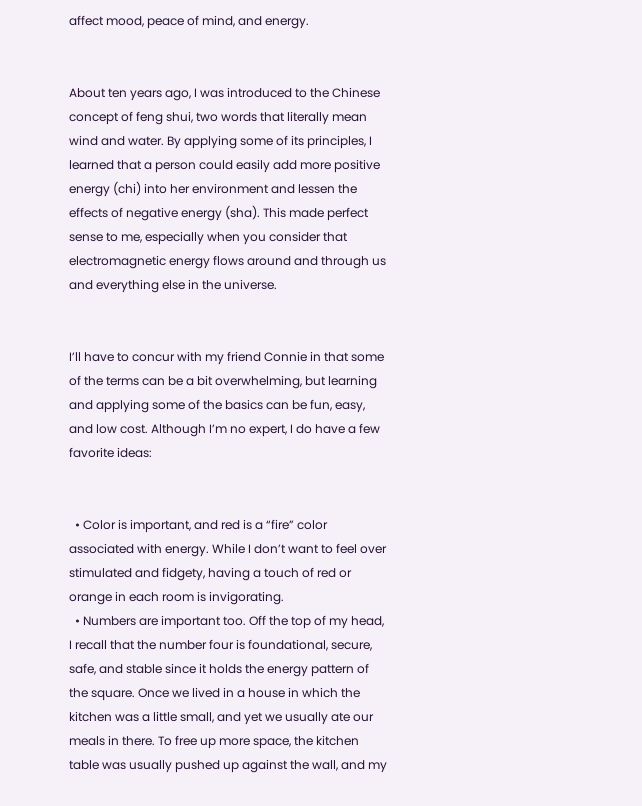affect mood, peace of mind, and energy.


About ten years ago, I was introduced to the Chinese concept of feng shui, two words that literally mean wind and water. By applying some of its principles, I learned that a person could easily add more positive energy (chi) into her environment and lessen the effects of negative energy (sha). This made perfect sense to me, especially when you consider that electromagnetic energy flows around and through us and everything else in the universe.


I’ll have to concur with my friend Connie in that some of the terms can be a bit overwhelming, but learning and applying some of the basics can be fun, easy, and low cost. Although I’m no expert, I do have a few favorite ideas:


  • Color is important, and red is a “fire” color associated with energy. While I don’t want to feel over stimulated and fidgety, having a touch of red or orange in each room is invigorating.
  • Numbers are important too. Off the top of my head, I recall that the number four is foundational, secure, safe, and stable since it holds the energy pattern of the square. Once we lived in a house in which the kitchen was a little small, and yet we usually ate our meals in there. To free up more space, the kitchen table was usually pushed up against the wall, and my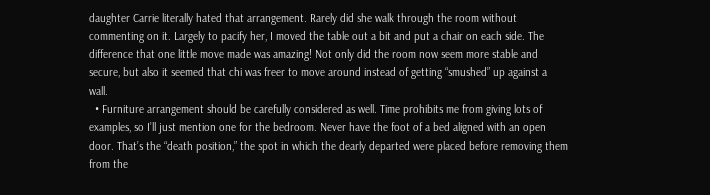daughter Carrie literally hated that arrangement. Rarely did she walk through the room without commenting on it. Largely to pacify her, I moved the table out a bit and put a chair on each side. The difference that one little move made was amazing! Not only did the room now seem more stable and secure, but also it seemed that chi was freer to move around instead of getting “smushed” up against a wall.
  • Furniture arrangement should be carefully considered as well. Time prohibits me from giving lots of examples, so I’ll just mention one for the bedroom. Never have the foot of a bed aligned with an open door. That’s the “death position,” the spot in which the dearly departed were placed before removing them from the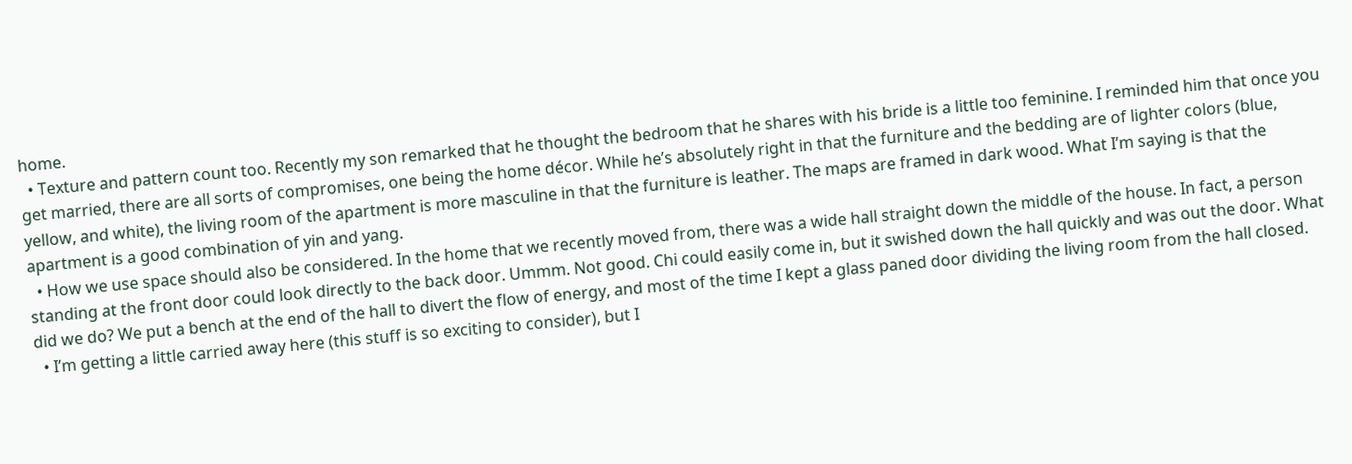home.
  • Texture and pattern count too. Recently my son remarked that he thought the bedroom that he shares with his bride is a little too feminine. I reminded him that once you get married, there are all sorts of compromises, one being the home décor. While he’s absolutely right in that the furniture and the bedding are of lighter colors (blue, yellow, and white), the living room of the apartment is more masculine in that the furniture is leather. The maps are framed in dark wood. What I’m saying is that the apartment is a good combination of yin and yang.
  • How we use space should also be considered. In the home that we recently moved from, there was a wide hall straight down the middle of the house. In fact, a person standing at the front door could look directly to the back door. Ummm. Not good. Chi could easily come in, but it swished down the hall quickly and was out the door. What did we do? We put a bench at the end of the hall to divert the flow of energy, and most of the time I kept a glass paned door dividing the living room from the hall closed.
  • I’m getting a little carried away here (this stuff is so exciting to consider), but I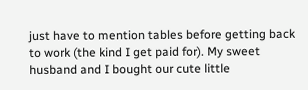just have to mention tables before getting back to work (the kind I get paid for). My sweet husband and I bought our cute little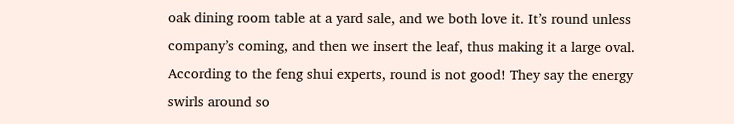oak dining room table at a yard sale, and we both love it. It’s round unless company’s coming, and then we insert the leaf, thus making it a large oval. According to the feng shui experts, round is not good! They say the energy swirls around so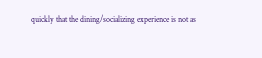quickly that the dining/socializing experience is not as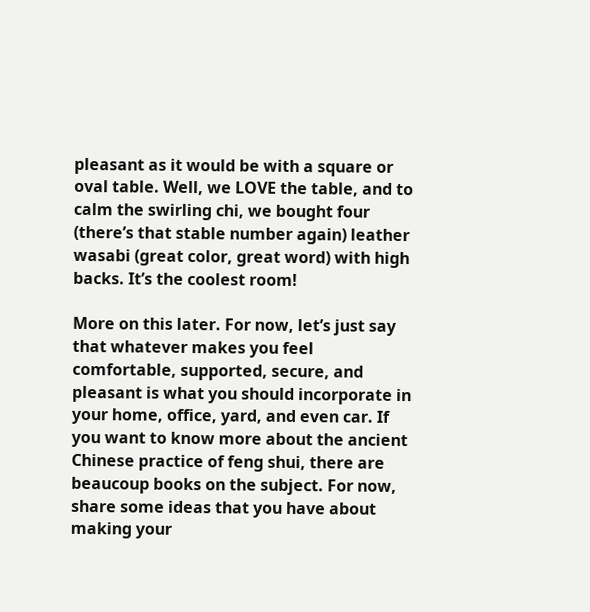pleasant as it would be with a square or oval table. Well, we LOVE the table, and to calm the swirling chi, we bought four (there’s that stable number again) leather wasabi (great color, great word) with high backs. It’s the coolest room!

More on this later. For now, let’s just say that whatever makes you feel comfortable, supported, secure, and pleasant is what you should incorporate in your home, office, yard, and even car. If you want to know more about the ancient Chinese practice of feng shui, there are beaucoup books on the subject. For now, share some ideas that you have about making your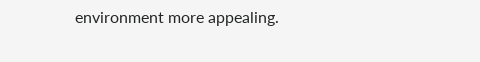environment more appealing.